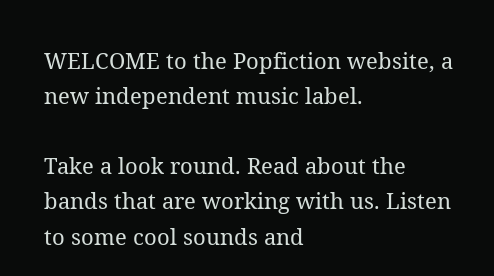WELCOME to the Popfiction website, a new independent music label.

Take a look round. Read about the bands that are working with us. Listen to some cool sounds and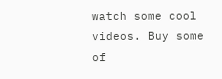watch some cool videos. Buy some of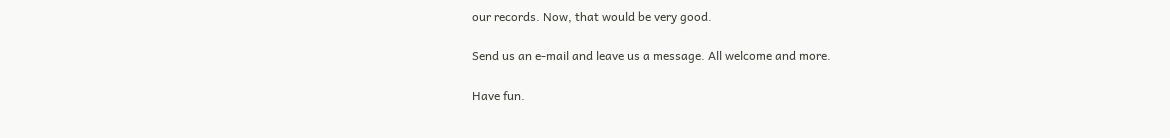our records. Now, that would be very good.

Send us an e-mail and leave us a message. All welcome and more.

Have fun.